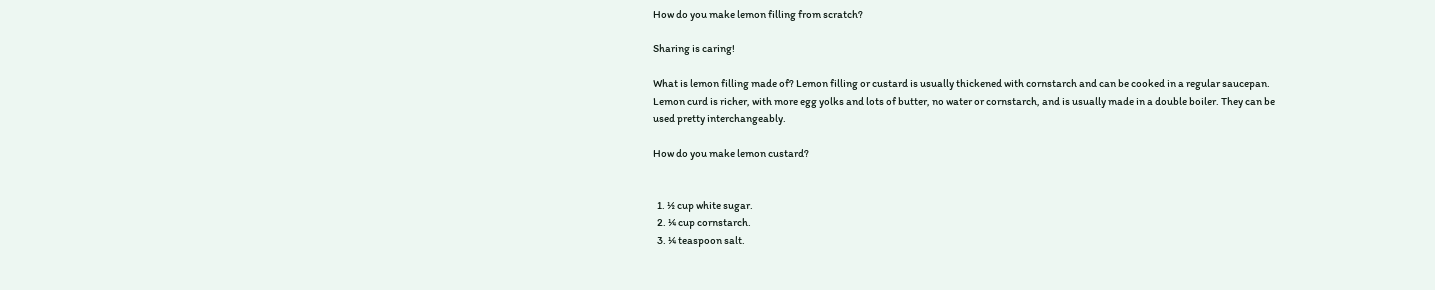How do you make lemon filling from scratch?

Sharing is caring!

What is lemon filling made of? Lemon filling or custard is usually thickened with cornstarch and can be cooked in a regular saucepan. Lemon curd is richer, with more egg yolks and lots of butter, no water or cornstarch, and is usually made in a double boiler. They can be used pretty interchangeably.

How do you make lemon custard?


  1. ½ cup white sugar.
  2. ¼ cup cornstarch.
  3. ¼ teaspoon salt.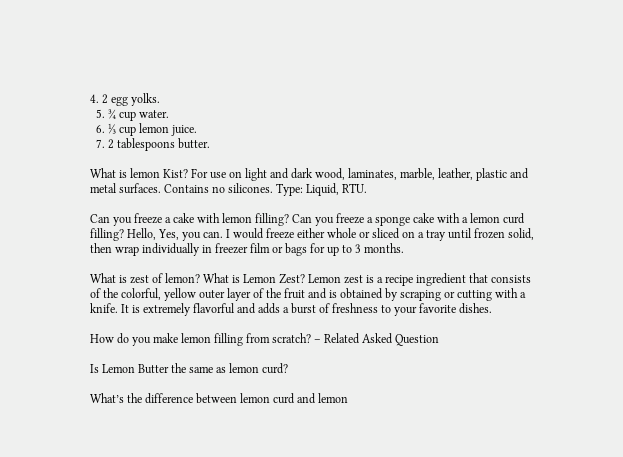4. 2 egg yolks.
  5. ¾ cup water.
  6. ⅓ cup lemon juice.
  7. 2 tablespoons butter.

What is lemon Kist? For use on light and dark wood, laminates, marble, leather, plastic and metal surfaces. Contains no silicones. Type: Liquid, RTU.

Can you freeze a cake with lemon filling? Can you freeze a sponge cake with a lemon curd filling? Hello, Yes, you can. I would freeze either whole or sliced on a tray until frozen solid, then wrap individually in freezer film or bags for up to 3 months.

What is zest of lemon? What is Lemon Zest? Lemon zest is a recipe ingredient that consists of the colorful, yellow outer layer of the fruit and is obtained by scraping or cutting with a knife. It is extremely flavorful and adds a burst of freshness to your favorite dishes.

How do you make lemon filling from scratch? – Related Asked Question

Is Lemon Butter the same as lemon curd?

What’s the difference between lemon curd and lemon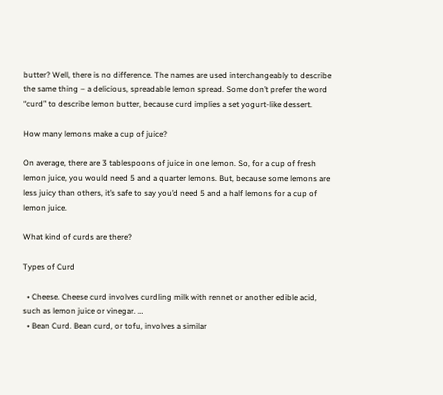butter? Well, there is no difference. The names are used interchangeably to describe the same thing – a delicious, spreadable lemon spread. Some don’t prefer the word “curd” to describe lemon butter, because curd implies a set yogurt-like dessert.

How many lemons make a cup of juice?

On average, there are 3 tablespoons of juice in one lemon. So, for a cup of fresh lemon juice, you would need 5 and a quarter lemons. But, because some lemons are less juicy than others, it’s safe to say you’d need 5 and a half lemons for a cup of lemon juice.

What kind of curds are there?

Types of Curd

  • Cheese. Cheese curd involves curdling milk with rennet or another edible acid, such as lemon juice or vinegar. …
  • Bean Curd. Bean curd, or tofu, involves a similar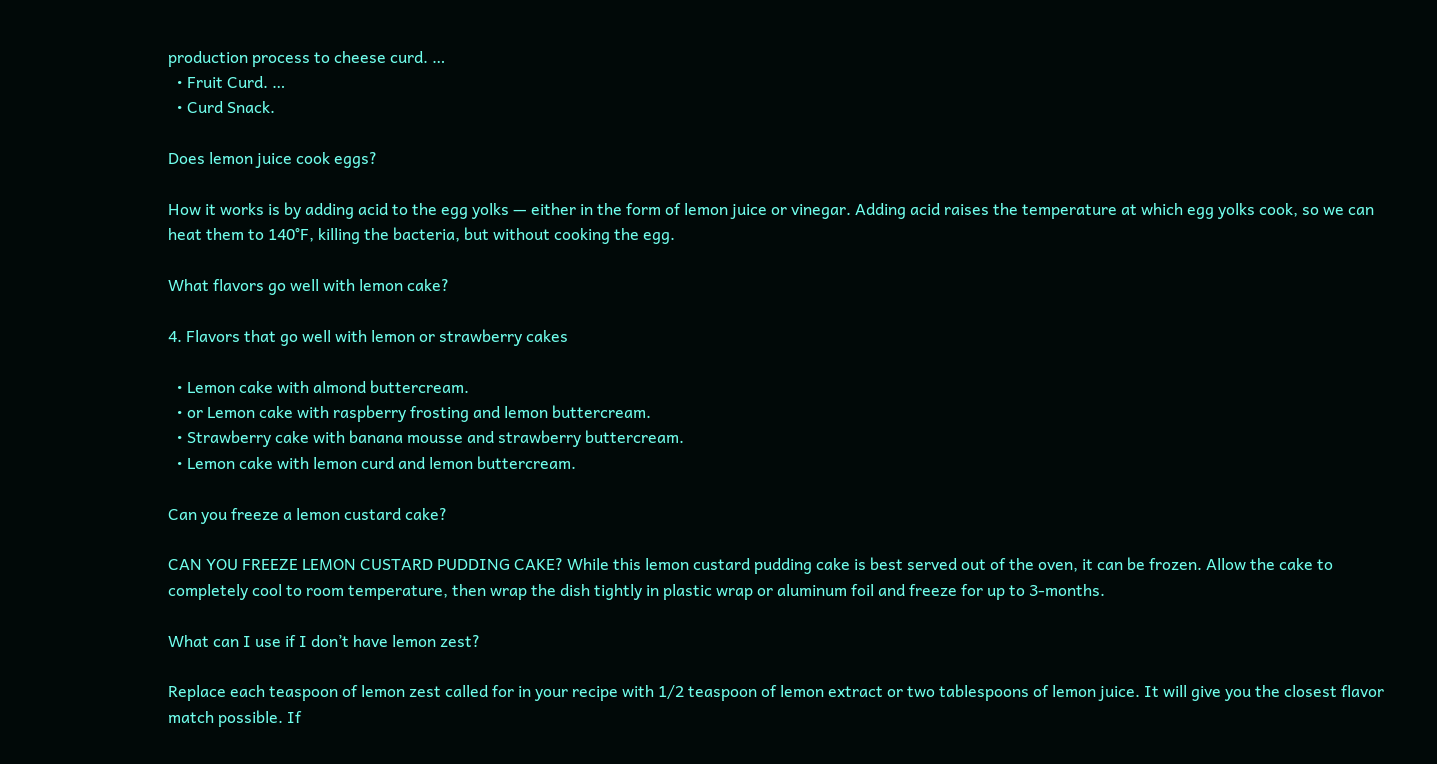production process to cheese curd. …
  • Fruit Curd. …
  • Curd Snack.

Does lemon juice cook eggs?

How it works is by adding acid to the egg yolks — either in the form of lemon juice or vinegar. Adding acid raises the temperature at which egg yolks cook, so we can heat them to 140°F, killing the bacteria, but without cooking the egg.

What flavors go well with lemon cake?

4. Flavors that go well with lemon or strawberry cakes

  • Lemon cake with almond buttercream.
  • or Lemon cake with raspberry frosting and lemon buttercream.
  • Strawberry cake with banana mousse and strawberry buttercream.
  • Lemon cake with lemon curd and lemon buttercream.

Can you freeze a lemon custard cake?

CAN YOU FREEZE LEMON CUSTARD PUDDING CAKE? While this lemon custard pudding cake is best served out of the oven, it can be frozen. Allow the cake to completely cool to room temperature, then wrap the dish tightly in plastic wrap or aluminum foil and freeze for up to 3-months.

What can I use if I don’t have lemon zest?

Replace each teaspoon of lemon zest called for in your recipe with 1/2 teaspoon of lemon extract or two tablespoons of lemon juice. It will give you the closest flavor match possible. If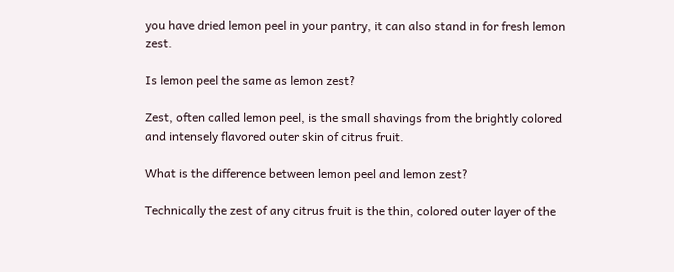you have dried lemon peel in your pantry, it can also stand in for fresh lemon zest.

Is lemon peel the same as lemon zest?

Zest, often called lemon peel, is the small shavings from the brightly colored and intensely flavored outer skin of citrus fruit.

What is the difference between lemon peel and lemon zest?

Technically the zest of any citrus fruit is the thin, colored outer layer of the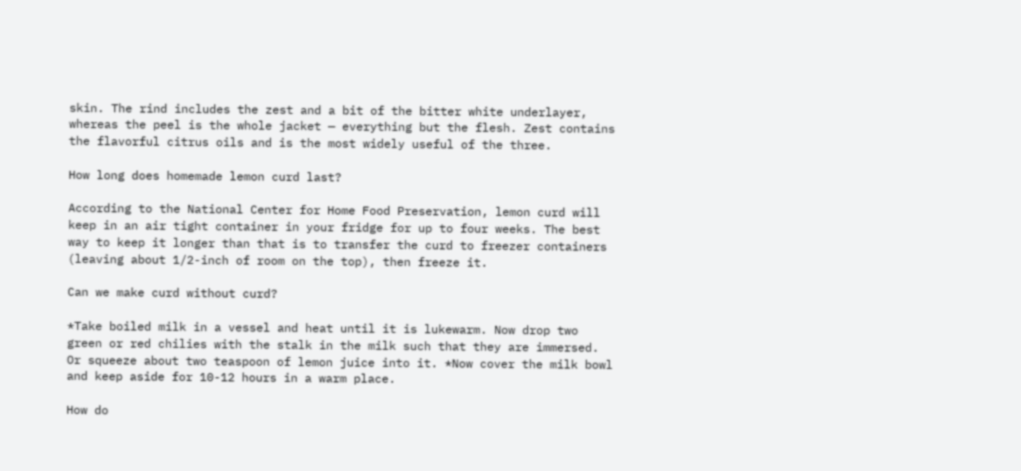skin. The rind includes the zest and a bit of the bitter white underlayer, whereas the peel is the whole jacket — everything but the flesh. Zest contains the flavorful citrus oils and is the most widely useful of the three.

How long does homemade lemon curd last?

According to the National Center for Home Food Preservation, lemon curd will keep in an air tight container in your fridge for up to four weeks. The best way to keep it longer than that is to transfer the curd to freezer containers (leaving about 1/2-inch of room on the top), then freeze it.

Can we make curd without curd?

*Take boiled milk in a vessel and heat until it is lukewarm. Now drop two green or red chilies with the stalk in the milk such that they are immersed. Or squeeze about two teaspoon of lemon juice into it. *Now cover the milk bowl and keep aside for 10-12 hours in a warm place.

How do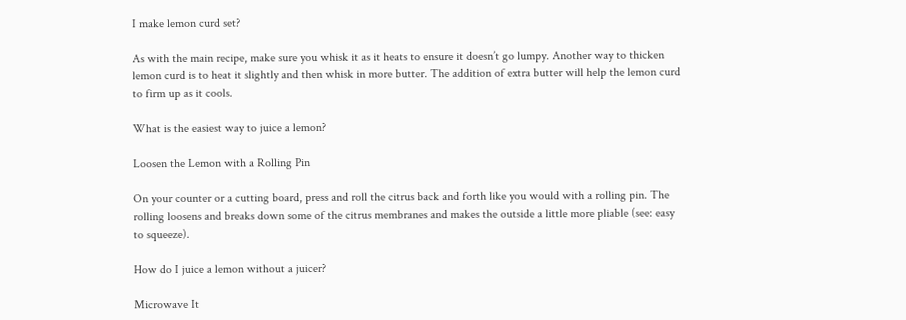I make lemon curd set?

As with the main recipe, make sure you whisk it as it heats to ensure it doesn’t go lumpy. Another way to thicken lemon curd is to heat it slightly and then whisk in more butter. The addition of extra butter will help the lemon curd to firm up as it cools.

What is the easiest way to juice a lemon?

Loosen the Lemon with a Rolling Pin

On your counter or a cutting board, press and roll the citrus back and forth like you would with a rolling pin. The rolling loosens and breaks down some of the citrus membranes and makes the outside a little more pliable (see: easy to squeeze).

How do I juice a lemon without a juicer?

Microwave It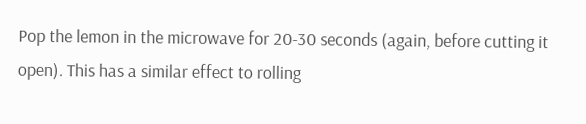Pop the lemon in the microwave for 20-30 seconds (again, before cutting it open). This has a similar effect to rolling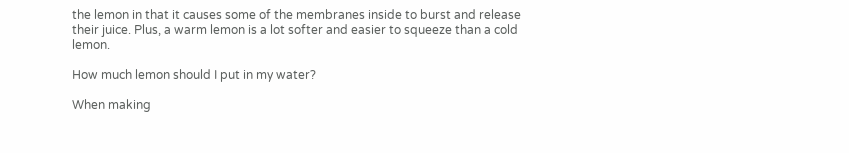the lemon in that it causes some of the membranes inside to burst and release their juice. Plus, a warm lemon is a lot softer and easier to squeeze than a cold lemon.

How much lemon should I put in my water?

When making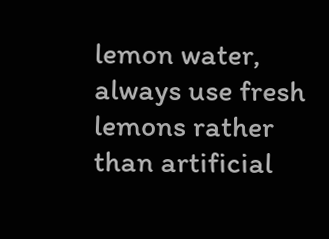lemon water, always use fresh lemons rather than artificial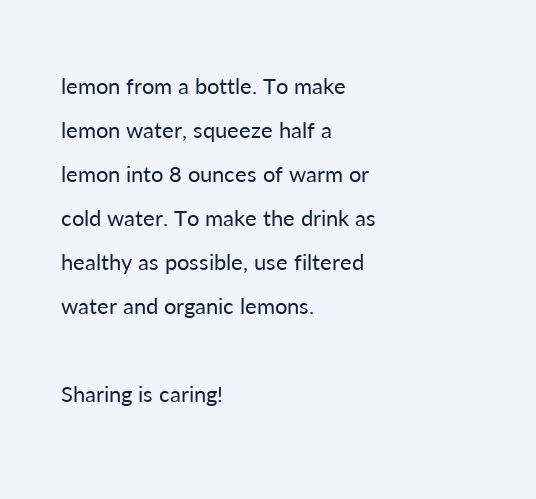lemon from a bottle. To make lemon water, squeeze half a lemon into 8 ounces of warm or cold water. To make the drink as healthy as possible, use filtered water and organic lemons.

Sharing is caring!